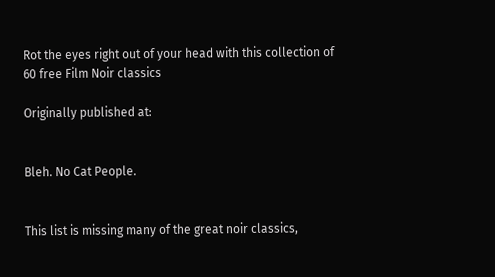Rot the eyes right out of your head with this collection of 60 free Film Noir classics

Originally published at:


Bleh. No Cat People.


This list is missing many of the great noir classics,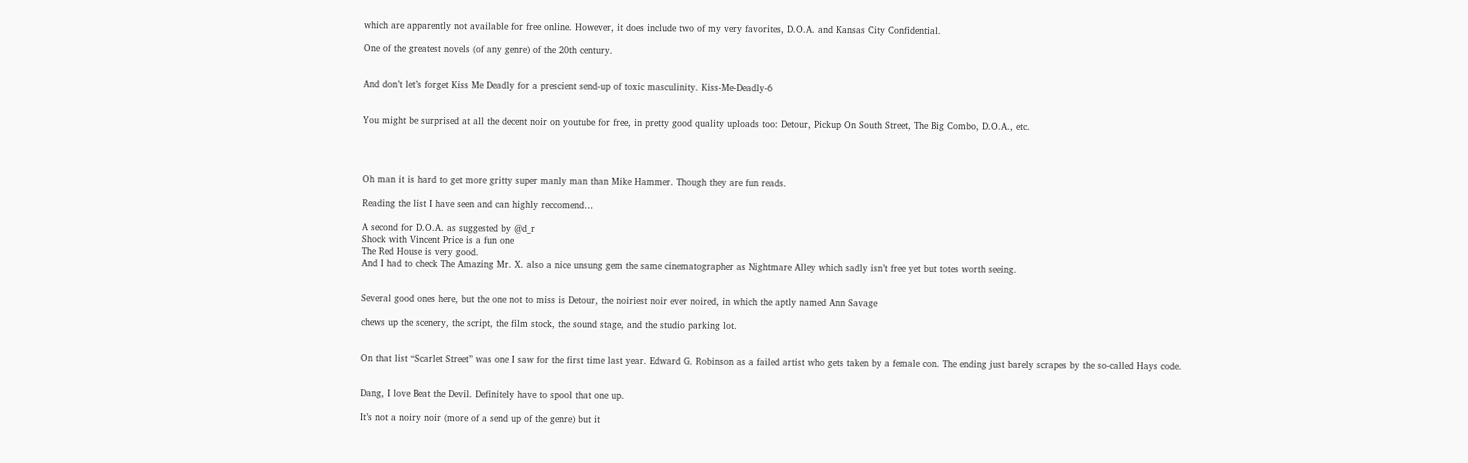which are apparently not available for free online. However, it does include two of my very favorites, D.O.A. and Kansas City Confidential.

One of the greatest novels (of any genre) of the 20th century.


And don’t let’s forget Kiss Me Deadly for a prescient send-up of toxic masculinity. Kiss-Me-Deadly-6


You might be surprised at all the decent noir on youtube for free, in pretty good quality uploads too: Detour, Pickup On South Street, The Big Combo, D.O.A., etc.




Oh man it is hard to get more gritty super manly man than Mike Hammer. Though they are fun reads.

Reading the list I have seen and can highly reccomend…

A second for D.O.A. as suggested by @d_r
Shock with Vincent Price is a fun one
The Red House is very good.
And I had to check The Amazing Mr. X. also a nice unsung gem the same cinematographer as Nightmare Alley which sadly isn’t free yet but totes worth seeing.


Several good ones here, but the one not to miss is Detour, the noiriest noir ever noired, in which the aptly named Ann Savage

chews up the scenery, the script, the film stock, the sound stage, and the studio parking lot.


On that list “Scarlet Street” was one I saw for the first time last year. Edward G. Robinson as a failed artist who gets taken by a female con. The ending just barely scrapes by the so-called Hays code.


Dang, I love Beat the Devil. Definitely have to spool that one up.

It’s not a noiry noir (more of a send up of the genre) but it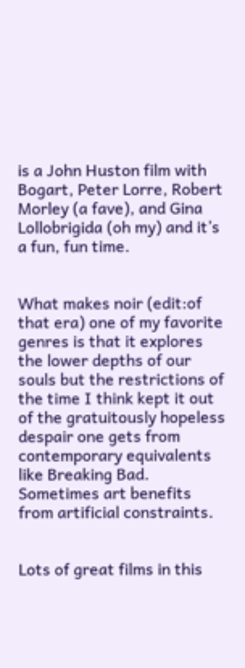is a John Huston film with Bogart, Peter Lorre, Robert Morley (a fave), and Gina Lollobrigida (oh my) and it’s a fun, fun time.


What makes noir (edit:of that era) one of my favorite genres is that it explores the lower depths of our souls but the restrictions of the time I think kept it out of the gratuitously hopeless despair one gets from contemporary equivalents like Breaking Bad. Sometimes art benefits from artificial constraints.


Lots of great films in this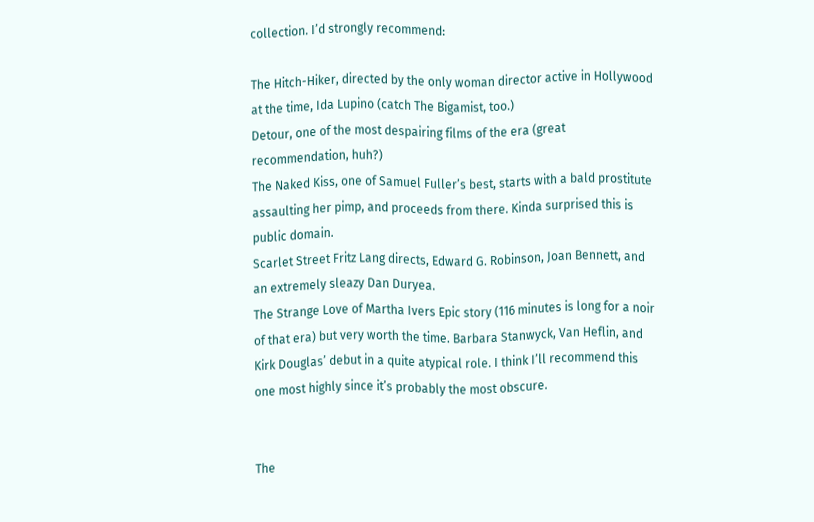collection. I’d strongly recommend:

The Hitch-Hiker, directed by the only woman director active in Hollywood at the time, Ida Lupino (catch The Bigamist, too.)
Detour, one of the most despairing films of the era (great recommendation, huh?)
The Naked Kiss, one of Samuel Fuller’s best, starts with a bald prostitute assaulting her pimp, and proceeds from there. Kinda surprised this is public domain.
Scarlet Street Fritz Lang directs, Edward G. Robinson, Joan Bennett, and an extremely sleazy Dan Duryea.
The Strange Love of Martha Ivers Epic story (116 minutes is long for a noir of that era) but very worth the time. Barbara Stanwyck, Van Heflin, and Kirk Douglas’ debut in a quite atypical role. I think I’ll recommend this one most highly since it’s probably the most obscure.


The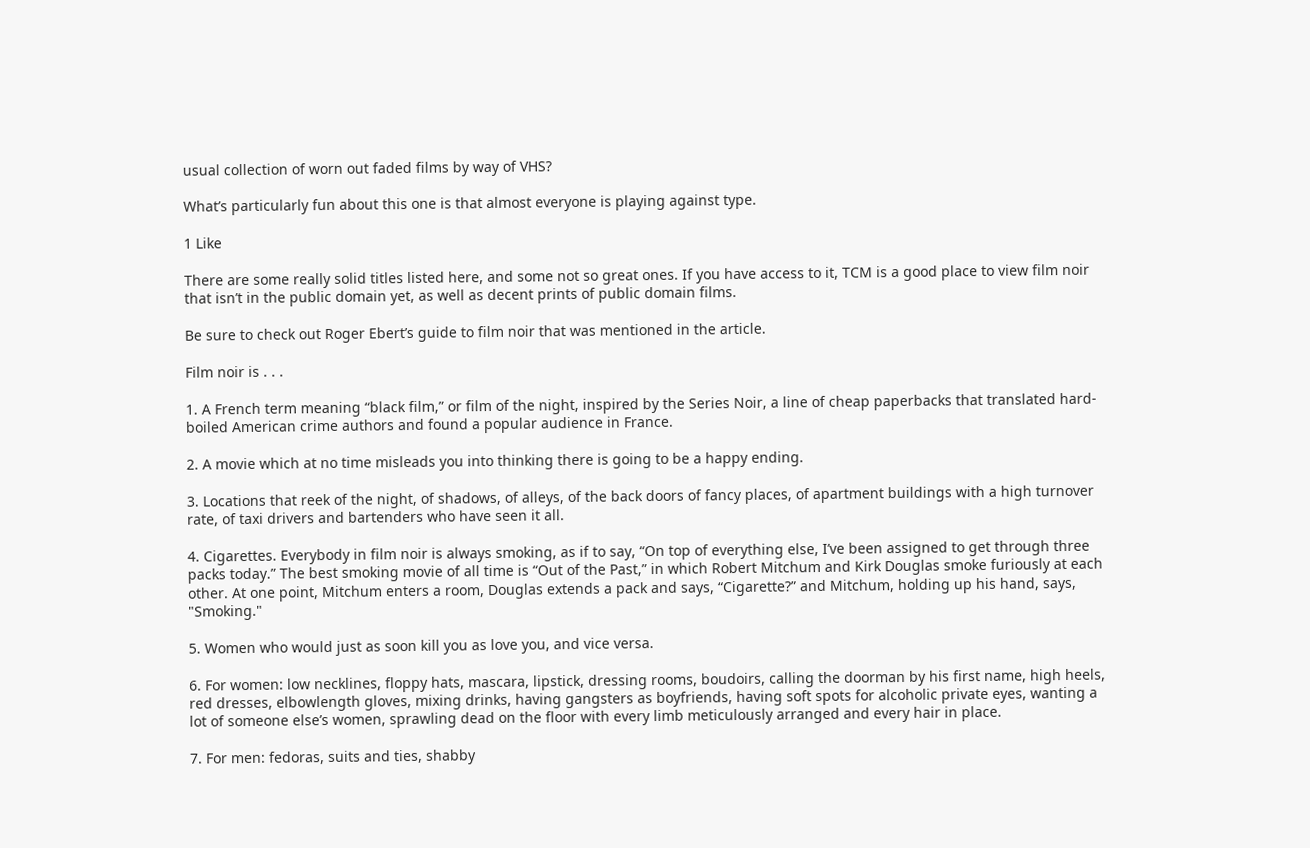usual collection of worn out faded films by way of VHS?

What’s particularly fun about this one is that almost everyone is playing against type.

1 Like

There are some really solid titles listed here, and some not so great ones. If you have access to it, TCM is a good place to view film noir that isn’t in the public domain yet, as well as decent prints of public domain films.

Be sure to check out Roger Ebert’s guide to film noir that was mentioned in the article.

Film noir is . . .

1. A French term meaning “black film,” or film of the night, inspired by the Series Noir, a line of cheap paperbacks that translated hard-boiled American crime authors and found a popular audience in France.

2. A movie which at no time misleads you into thinking there is going to be a happy ending.

3. Locations that reek of the night, of shadows, of alleys, of the back doors of fancy places, of apartment buildings with a high turnover rate, of taxi drivers and bartenders who have seen it all.

4. Cigarettes. Everybody in film noir is always smoking, as if to say, “On top of everything else, I’ve been assigned to get through three packs today.” The best smoking movie of all time is “Out of the Past,” in which Robert Mitchum and Kirk Douglas smoke furiously at each other. At one point, Mitchum enters a room, Douglas extends a pack and says, “Cigarette?” and Mitchum, holding up his hand, says, "Smoking."

5. Women who would just as soon kill you as love you, and vice versa.

6. For women: low necklines, floppy hats, mascara, lipstick, dressing rooms, boudoirs, calling the doorman by his first name, high heels, red dresses, elbowlength gloves, mixing drinks, having gangsters as boyfriends, having soft spots for alcoholic private eyes, wanting a lot of someone else’s women, sprawling dead on the floor with every limb meticulously arranged and every hair in place.

7. For men: fedoras, suits and ties, shabby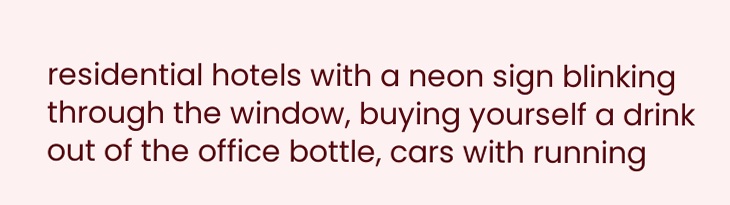residential hotels with a neon sign blinking through the window, buying yourself a drink out of the office bottle, cars with running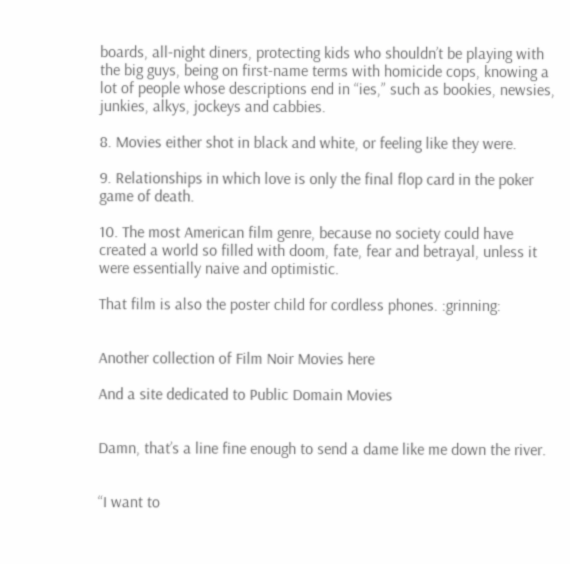boards, all-night diners, protecting kids who shouldn’t be playing with the big guys, being on first-name terms with homicide cops, knowing a lot of people whose descriptions end in “ies,” such as bookies, newsies, junkies, alkys, jockeys and cabbies.

8. Movies either shot in black and white, or feeling like they were.

9. Relationships in which love is only the final flop card in the poker game of death.

10. The most American film genre, because no society could have created a world so filled with doom, fate, fear and betrayal, unless it were essentially naive and optimistic.

That film is also the poster child for cordless phones. :grinning:


Another collection of Film Noir Movies here

And a site dedicated to Public Domain Movies


Damn, that’s a line fine enough to send a dame like me down the river.


“I want to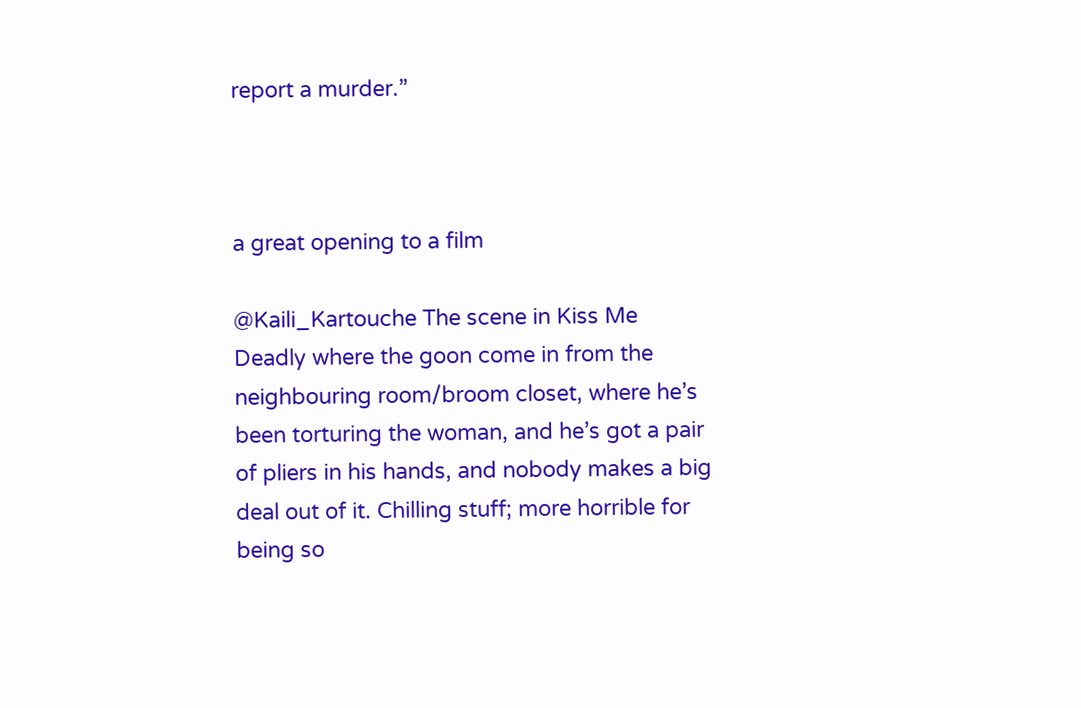report a murder.”



a great opening to a film

@Kaili_Kartouche The scene in Kiss Me Deadly where the goon come in from the neighbouring room/broom closet, where he’s been torturing the woman, and he’s got a pair of pliers in his hands, and nobody makes a big deal out of it. Chilling stuff; more horrible for being so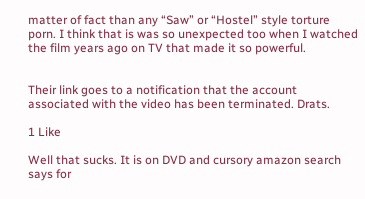matter of fact than any “Saw” or “Hostel” style torture porn. I think that is was so unexpected too when I watched the film years ago on TV that made it so powerful.


Their link goes to a notification that the account associated with the video has been terminated. Drats.

1 Like

Well that sucks. It is on DVD and cursory amazon search says for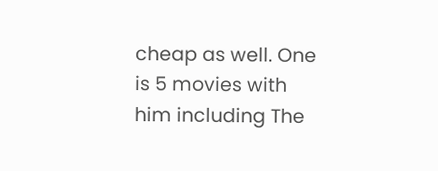cheap as well. One is 5 movies with him including The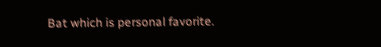Bat which is personal favorite.